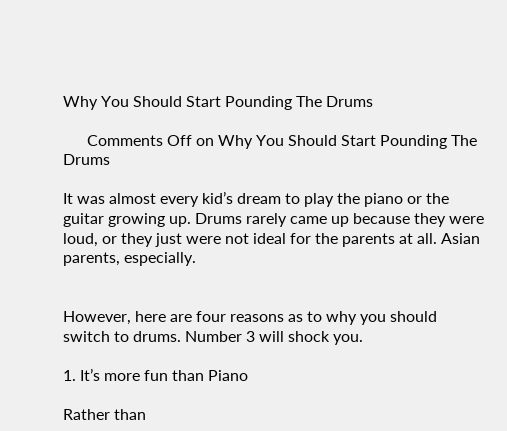Why You Should Start Pounding The Drums

      Comments Off on Why You Should Start Pounding The Drums

It was almost every kid’s dream to play the piano or the guitar growing up. Drums rarely came up because they were loud, or they just were not ideal for the parents at all. Asian parents, especially.


However, here are four reasons as to why you should switch to drums. Number 3 will shock you.

1. It’s more fun than Piano

Rather than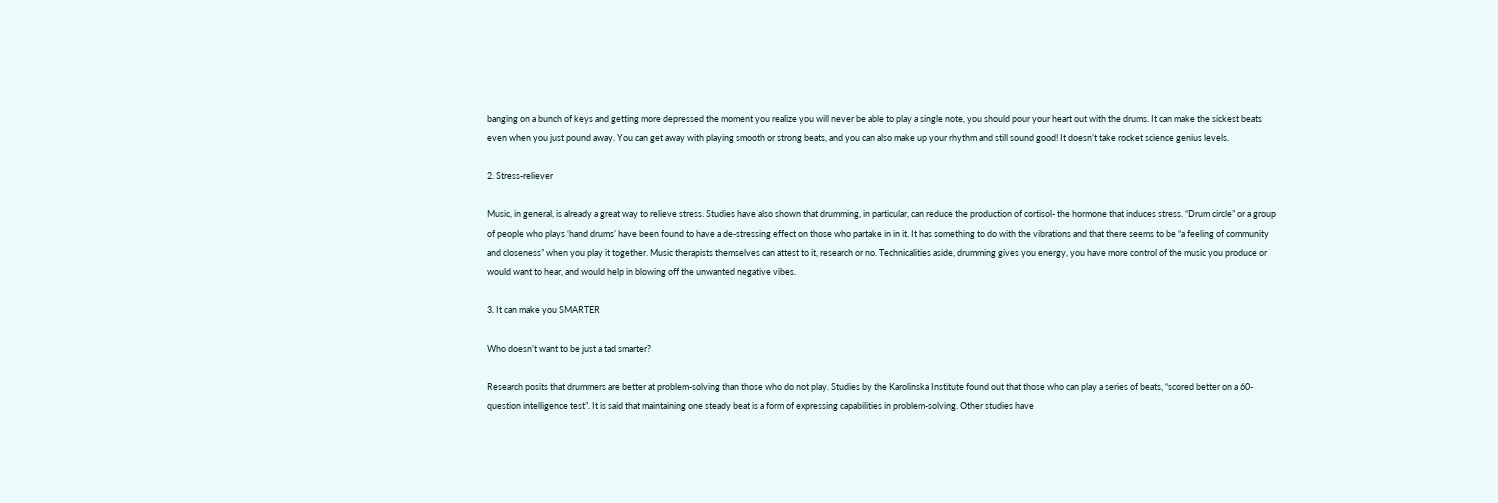banging on a bunch of keys and getting more depressed the moment you realize you will never be able to play a single note, you should pour your heart out with the drums. It can make the sickest beats even when you just pound away. You can get away with playing smooth or strong beats, and you can also make up your rhythm and still sound good! It doesn’t take rocket science genius levels.

2. Stress-reliever

Music, in general, is already a great way to relieve stress. Studies have also shown that drumming, in particular, can reduce the production of cortisol- the hormone that induces stress. “Drum circle” or a group of people who plays ‘hand drums’ have been found to have a de-stressing effect on those who partake in in it. It has something to do with the vibrations and that there seems to be “a feeling of community and closeness” when you play it together. Music therapists themselves can attest to it, research or no. Technicalities aside, drumming gives you energy, you have more control of the music you produce or would want to hear, and would help in blowing off the unwanted negative vibes.

3. It can make you SMARTER

Who doesn’t want to be just a tad smarter?

Research posits that drummers are better at problem-solving than those who do not play. Studies by the Karolinska Institute found out that those who can play a series of beats, “scored better on a 60-question intelligence test”. It is said that maintaining one steady beat is a form of expressing capabilities in problem-solving. Other studies have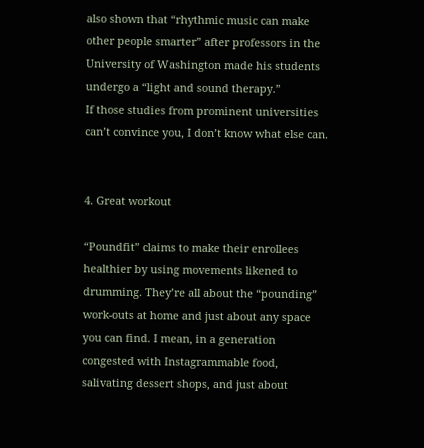also shown that “rhythmic music can make other people smarter” after professors in the University of Washington made his students undergo a “light and sound therapy.”
If those studies from prominent universities can’t convince you, I don’t know what else can.


4. Great workout

“Poundfit” claims to make their enrollees healthier by using movements likened to drumming. They’re all about the “pounding” work-outs at home and just about any space you can find. I mean, in a generation congested with Instagrammable food, salivating dessert shops, and just about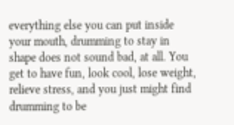everything else you can put inside your mouth, drumming to stay in shape does not sound bad, at all. You get to have fun, look cool, lose weight, relieve stress, and you just might find drumming to be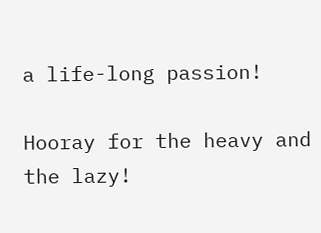a life-long passion!

Hooray for the heavy and the lazy!